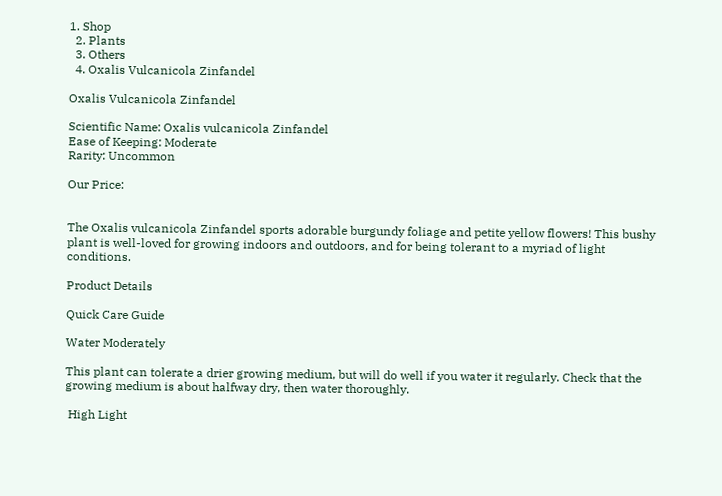1. Shop
  2. Plants
  3. Others
  4. Oxalis Vulcanicola Zinfandel

Oxalis Vulcanicola Zinfandel

Scientific Name: Oxalis vulcanicola Zinfandel
Ease of Keeping: Moderate
Rarity: Uncommon

Our Price:


The Oxalis vulcanicola Zinfandel sports adorable burgundy foliage and petite yellow flowers! This bushy plant is well-loved for growing indoors and outdoors, and for being tolerant to a myriad of light conditions.

Product Details

Quick Care Guide

Water Moderately

This plant can tolerate a drier growing medium, but will do well if you water it regularly. Check that the growing medium is about halfway dry, then water thoroughly.

 High Light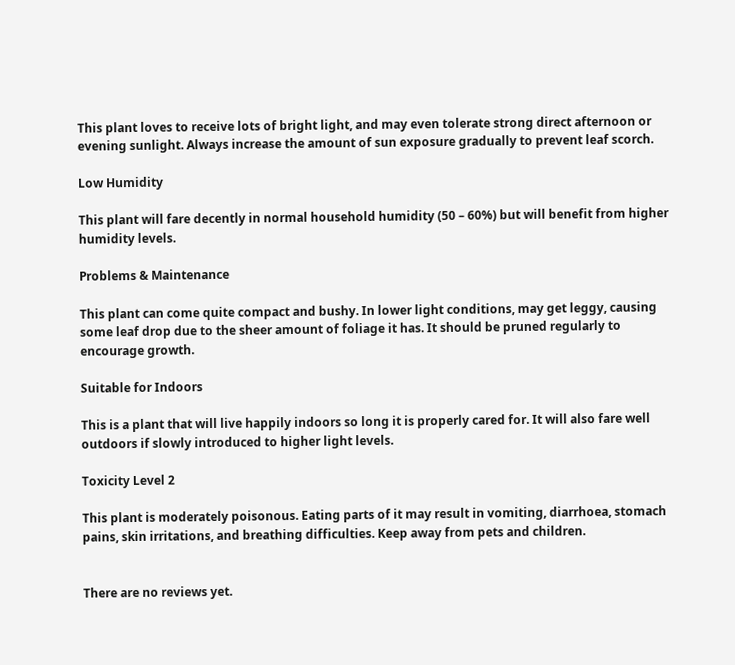This plant loves to receive lots of bright light, and may even tolerate strong direct afternoon or evening sunlight. Always increase the amount of sun exposure gradually to prevent leaf scorch.

Low Humidity

This plant will fare decently in normal household humidity (50 – 60%) but will benefit from higher humidity levels.

Problems & Maintenance

This plant can come quite compact and bushy. In lower light conditions, may get leggy, causing some leaf drop due to the sheer amount of foliage it has. It should be pruned regularly to encourage growth.

Suitable for Indoors

This is a plant that will live happily indoors so long it is properly cared for. It will also fare well outdoors if slowly introduced to higher light levels.

Toxicity Level 2

This plant is moderately poisonous. Eating parts of it may result in vomiting, diarrhoea, stomach pains, skin irritations, and breathing difficulties. Keep away from pets and children.


There are no reviews yet.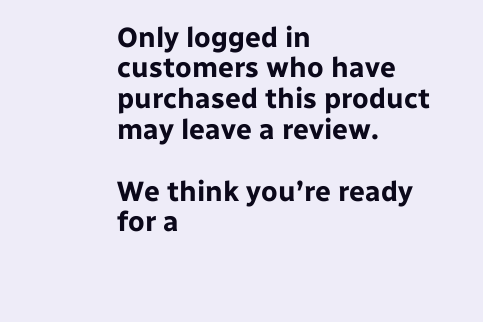Only logged in customers who have purchased this product may leave a review.

We think you’re ready for a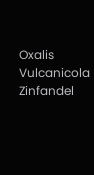Oxalis Vulcanicola Zinfandel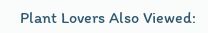Plant Lovers Also Viewed: